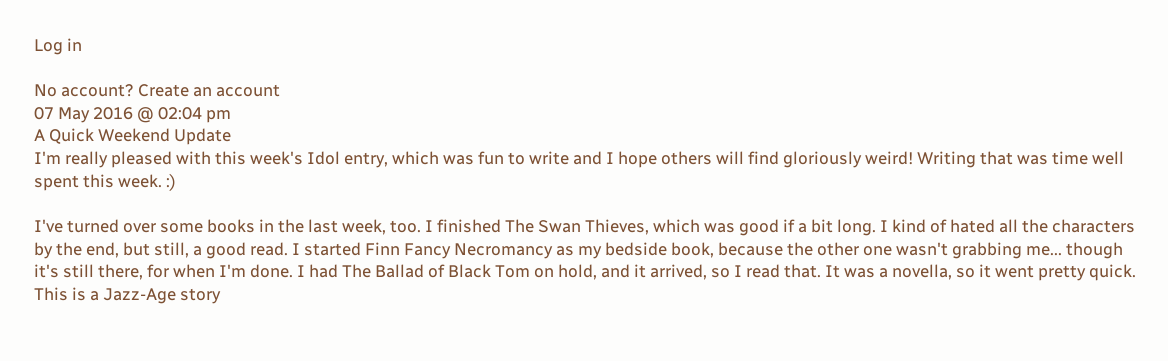Log in

No account? Create an account
07 May 2016 @ 02:04 pm
A Quick Weekend Update
I'm really pleased with this week's Idol entry, which was fun to write and I hope others will find gloriously weird! Writing that was time well spent this week. :)

I've turned over some books in the last week, too. I finished The Swan Thieves, which was good if a bit long. I kind of hated all the characters by the end, but still, a good read. I started Finn Fancy Necromancy as my bedside book, because the other one wasn't grabbing me... though it's still there, for when I'm done. I had The Ballad of Black Tom on hold, and it arrived, so I read that. It was a novella, so it went pretty quick. This is a Jazz-Age story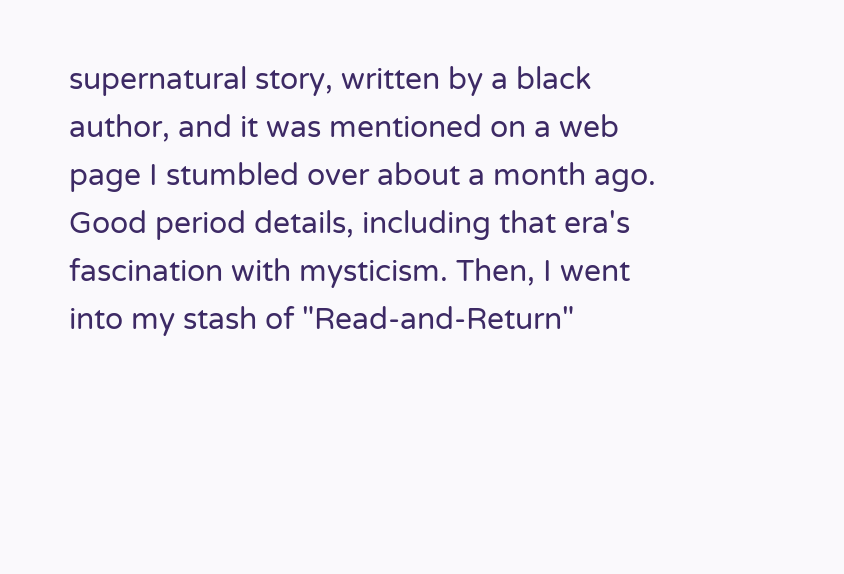supernatural story, written by a black author, and it was mentioned on a web page I stumbled over about a month ago. Good period details, including that era's fascination with mysticism. Then, I went into my stash of "Read-and-Return"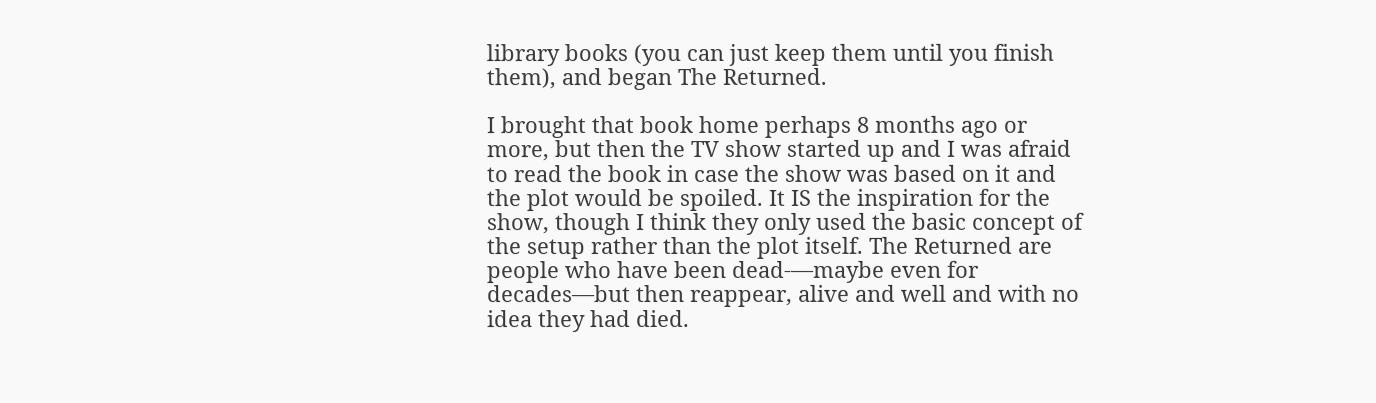library books (you can just keep them until you finish them), and began The Returned.

I brought that book home perhaps 8 months ago or more, but then the TV show started up and I was afraid to read the book in case the show was based on it and the plot would be spoiled. It IS the inspiration for the show, though I think they only used the basic concept of the setup rather than the plot itself. The Returned are people who have been dead-—maybe even for decades—but then reappear, alive and well and with no idea they had died.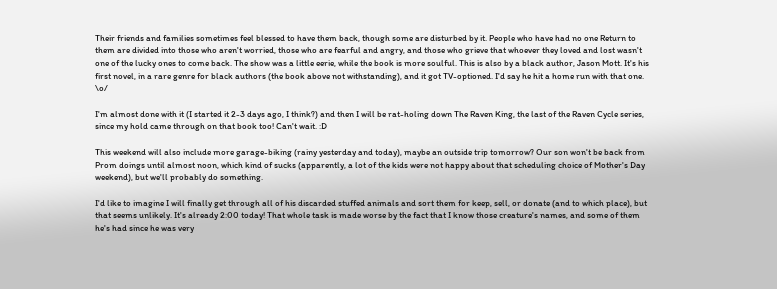Their friends and families sometimes feel blessed to have them back, though some are disturbed by it. People who have had no one Return to them are divided into those who aren't worried, those who are fearful and angry, and those who grieve that whoever they loved and lost wasn't one of the lucky ones to come back. The show was a little eerie, while the book is more soulful. This is also by a black author, Jason Mott. It's his first novel, in a rare genre for black authors (the book above not withstanding), and it got TV-optioned. I'd say he hit a home run with that one. \o/

I'm almost done with it (I started it 2-3 days ago, I think?) and then I will be rat-holing down The Raven King, the last of the Raven Cycle series, since my hold came through on that book too! Can't wait. :D

This weekend will also include more garage-biking (rainy yesterday and today), maybe an outside trip tomorrow? Our son won't be back from Prom doings until almost noon, which kind of sucks (apparently, a lot of the kids were not happy about that scheduling choice of Mother's Day weekend), but we'll probably do something.

I'd like to imagine I will finally get through all of his discarded stuffed animals and sort them for keep, sell, or donate (and to which place), but that seems unlikely. It's already 2:00 today! That whole task is made worse by the fact that I know those creature's names, and some of them he's had since he was very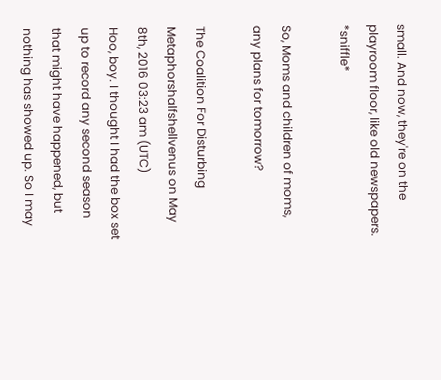small. And now, they're on the playroom floor, like old newspapers. *sniffle*

So, Moms and children of moms, any plans for tomorrow?

The Coalition For Disturbing Metaphorshalfshellvenus on May 8th, 2016 03:23 am (UTC)
Hoo, boy. I thought I had the box set up to record any second season that might have happened, but nothing has showed up. So I may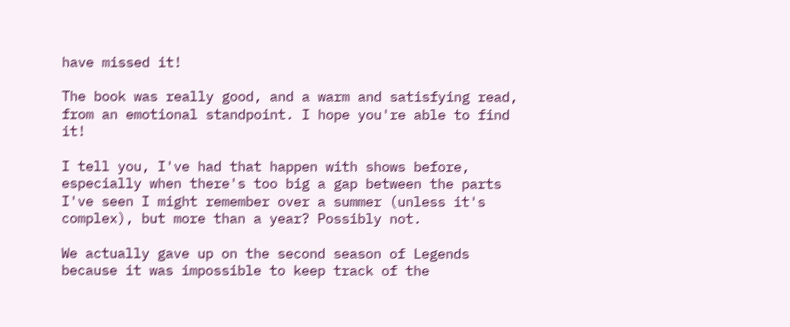have missed it!

The book was really good, and a warm and satisfying read, from an emotional standpoint. I hope you're able to find it!

I tell you, I've had that happen with shows before, especially when there's too big a gap between the parts I've seen I might remember over a summer (unless it's complex), but more than a year? Possibly not.

We actually gave up on the second season of Legends because it was impossible to keep track of the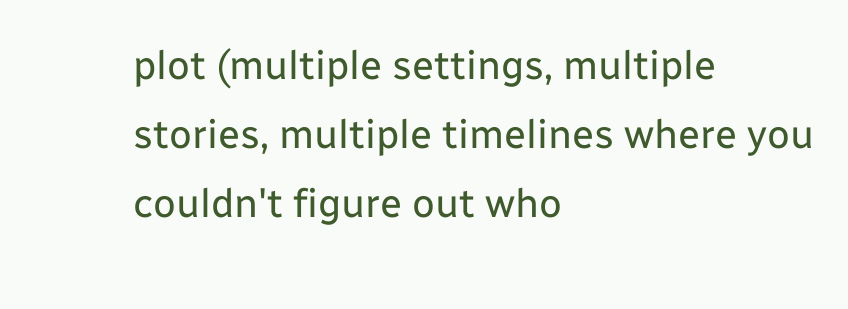plot (multiple settings, multiple stories, multiple timelines where you couldn't figure out who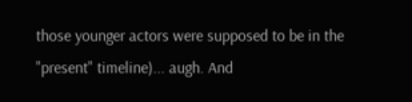those younger actors were supposed to be in the "present" timeline)... augh. And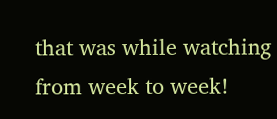that was while watching from week to week!